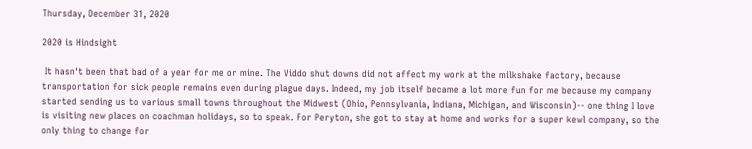Thursday, December 31, 2020

2020 is Hindsight

 It hasn't been that bad of a year for me or mine. The Viddo shut downs did not affect my work at the milkshake factory, because transportation for sick people remains even during plague days. Indeed, my job itself became a lot more fun for me because my company started sending us to various small towns throughout the Midwest (Ohio, Pennsylvania, Indiana, Michigan, and Wisconsin)-- one thing I love is visiting new places on coachman holidays, so to speak. For Peryton, she got to stay at home and works for a super kewl company, so the only thing to change for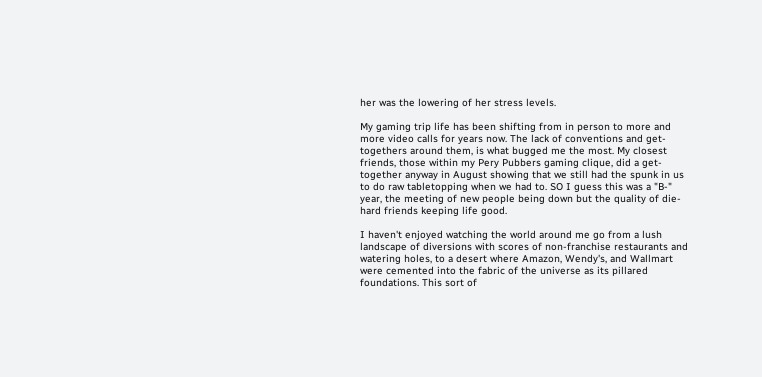her was the lowering of her stress levels.

My gaming trip life has been shifting from in person to more and more video calls for years now. The lack of conventions and get-togethers around them, is what bugged me the most. My closest friends, those within my Pery Pubbers gaming clique, did a get-together anyway in August showing that we still had the spunk in us to do raw tabletopping when we had to. SO I guess this was a "B-" year, the meeting of new people being down but the quality of die-hard friends keeping life good.

I haven't enjoyed watching the world around me go from a lush landscape of diversions with scores of non-franchise restaurants and watering holes, to a desert where Amazon, Wendy's, and Wallmart were cemented into the fabric of the universe as its pillared foundations. This sort of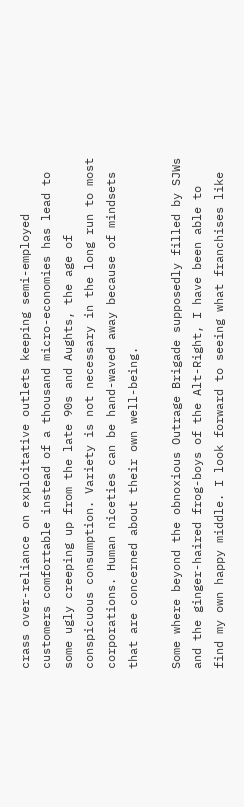crass over-reliance on exploitative outlets keeping semi-employed customers comfortable instead of a thousand micro-economies has lead to some ugly creeping up from the late 90s and Aughts, the age of conspicuous consumption. Variety is not necessary in the long run to most corporations. Human niceties can be hand-waved away because of mindsets that are concerned about their own well-being.

Some where beyond the obnoxious Outrage Brigade supposedly filled by SJWs and the ginger-haired frog-boys of the Alt-Right, I have been able to find my own happy middle. I look forward to seeing what franchises like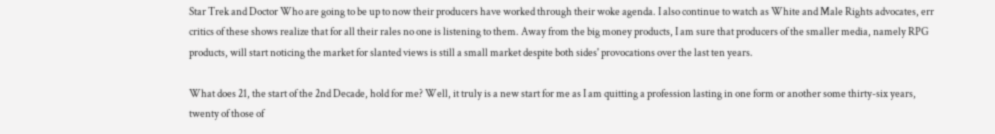Star Trek and Doctor Who are going to be up to now their producers have worked through their woke agenda. I also continue to watch as White and Male Rights advocates, err critics of these shows realize that for all their rales no one is listening to them. Away from the big money products, I am sure that producers of the smaller media, namely RPG products, will start noticing the market for slanted views is still a small market despite both sides' provocations over the last ten years.

What does 21, the start of the 2nd Decade, hold for me? Well, it truly is a new start for me as I am quitting a profession lasting in one form or another some thirty-six years, twenty of those of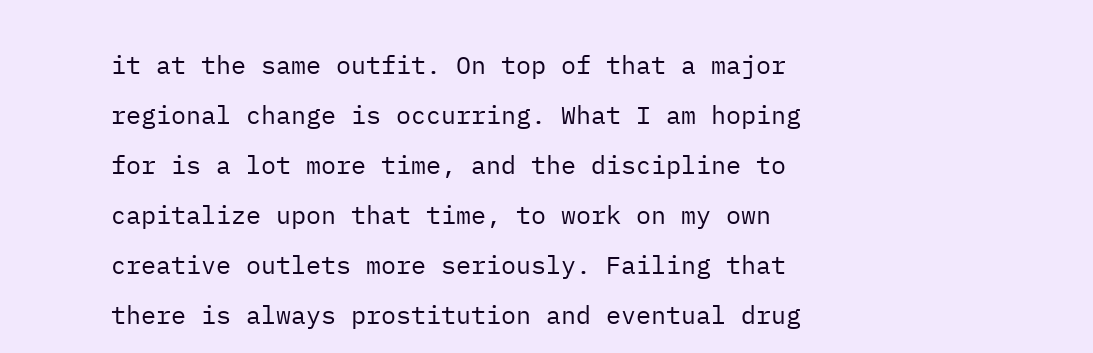it at the same outfit. On top of that a major regional change is occurring. What I am hoping for is a lot more time, and the discipline to capitalize upon that time, to work on my own creative outlets more seriously. Failing that there is always prostitution and eventual drug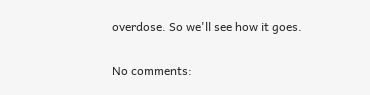overdose. So we'll see how it goes.

No comments: